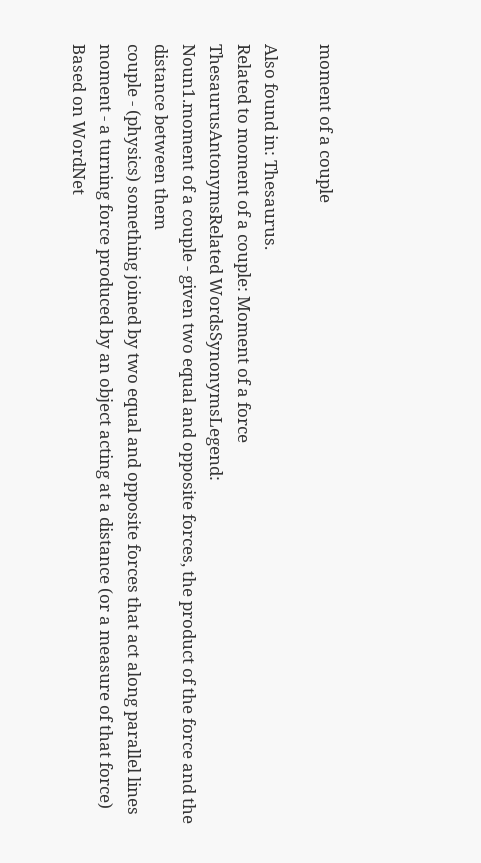moment of a couple

Also found in: Thesaurus.
Related to moment of a couple: Moment of a force
ThesaurusAntonymsRelated WordsSynonymsLegend:
Noun1.moment of a couple - given two equal and opposite forces, the product of the force and the distance between them
couple - (physics) something joined by two equal and opposite forces that act along parallel lines
moment - a turning force produced by an object acting at a distance (or a measure of that force)
Based on WordNet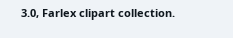3.0, Farlex clipart collection.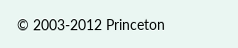© 2003-2012 Princeton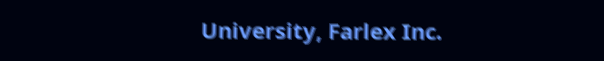University, Farlex Inc.